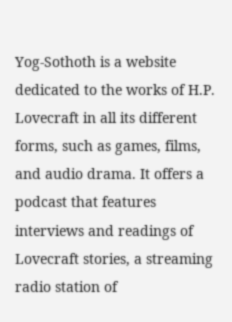Yog-Sothoth is a website dedicated to the works of H.P. Lovecraft in all its different forms, such as games, films, and audio drama. It offers a podcast that features interviews and readings of Lovecraft stories, a streaming radio station of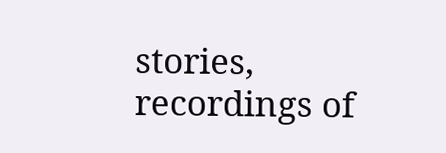stories, recordings of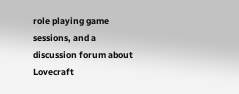role playing game sessions, and a discussion forum about Lovecraft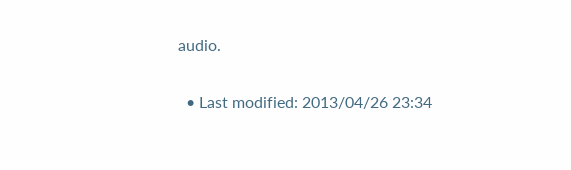audio.

  • Last modified: 2013/04/26 23:34